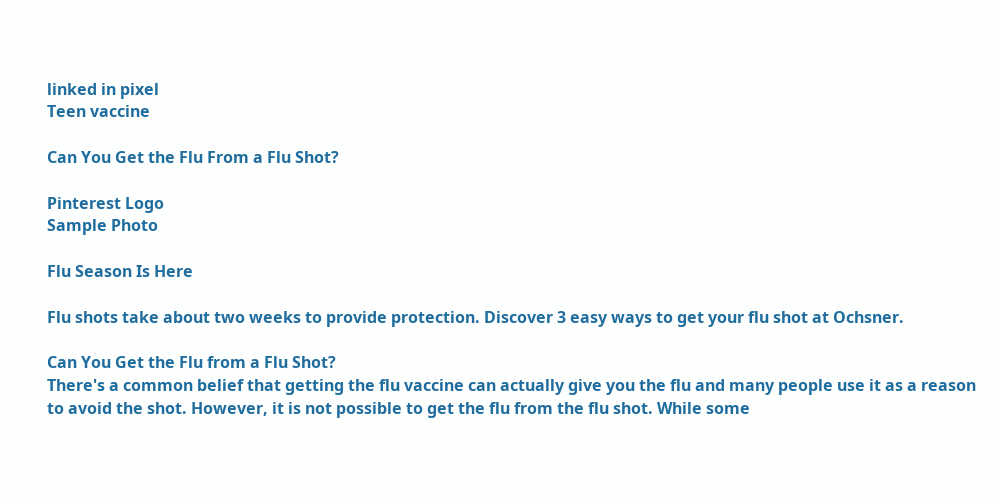linked in pixel
Teen vaccine

Can You Get the Flu From a Flu Shot?

Pinterest Logo
Sample Photo

Flu Season Is Here

Flu shots take about two weeks to provide protection. Discover 3 easy ways to get your flu shot at Ochsner.

Can You Get the Flu from a Flu Shot?
There's a common belief that getting the flu vaccine can actually give you the flu and many people use it as a reason to avoid the shot. However, it is not possible to get the flu from the flu shot. While some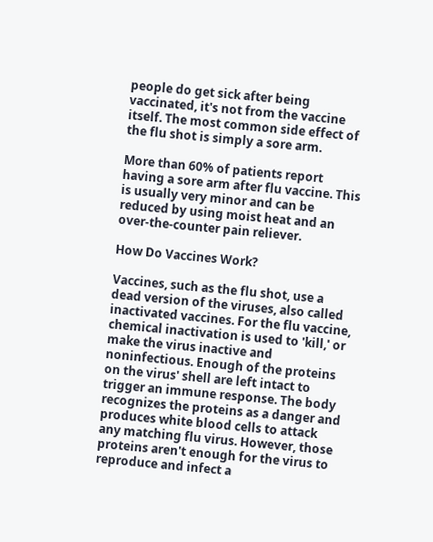people do get sick after being vaccinated, it's not from the vaccine itself. The most common side effect of the flu shot is simply a sore arm.

More than 60% of patients report having a sore arm after flu vaccine. This is usually very minor and can be reduced by using moist heat and an over-the-counter pain reliever.

How Do Vaccines Work?

Vaccines, such as the flu shot, use a dead version of the viruses, also called inactivated vaccines. For the flu vaccine, chemical inactivation is used to 'kill,' or make the virus inactive and noninfectious. Enough of the proteins on the virus' shell are left intact to trigger an immune response. The body recognizes the proteins as a danger and produces white blood cells to attack any matching flu virus. However, those proteins aren't enough for the virus to reproduce and infect a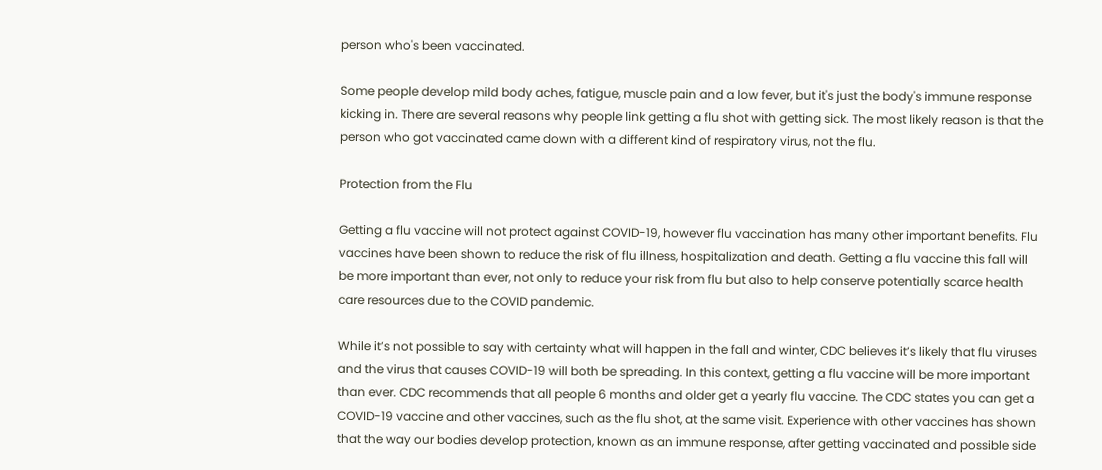person who's been vaccinated.

Some people develop mild body aches, fatigue, muscle pain and a low fever, but it's just the body's immune response kicking in. There are several reasons why people link getting a flu shot with getting sick. The most likely reason is that the person who got vaccinated came down with a different kind of respiratory virus, not the flu.

Protection from the Flu

Getting a flu vaccine will not protect against COVID-19, however flu vaccination has many other important benefits. Flu vaccines have been shown to reduce the risk of flu illness, hospitalization and death. Getting a flu vaccine this fall will be more important than ever, not only to reduce your risk from flu but also to help conserve potentially scarce health care resources due to the COVID pandemic.

While it’s not possible to say with certainty what will happen in the fall and winter, CDC believes it’s likely that flu viruses and the virus that causes COVID-19 will both be spreading. In this context, getting a flu vaccine will be more important than ever. CDC recommends that all people 6 months and older get a yearly flu vaccine. The CDC states you can get a COVID-19 vaccine and other vaccines, such as the flu shot, at the same visit. Experience with other vaccines has shown that the way our bodies develop protection, known as an immune response, after getting vaccinated and possible side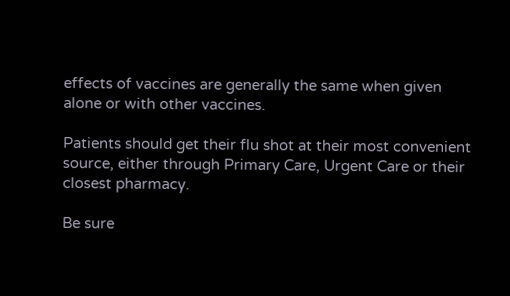effects of vaccines are generally the same when given alone or with other vaccines.

Patients should get their flu shot at their most convenient source, either through Primary Care, Urgent Care or their closest pharmacy.

Be sure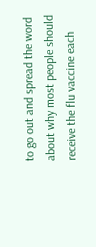to go out and spread the word about why most people should receive the flu vaccine each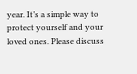year. It’s a simple way to protect yourself and your loved ones. Please discuss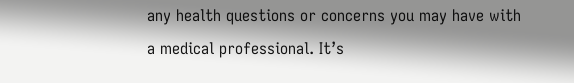any health questions or concerns you may have with a medical professional. It’s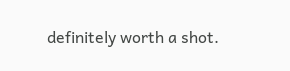definitely worth a shot.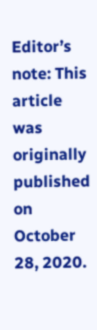Editor’s note: This article was originally published on October 28, 2020.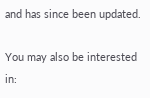and has since been updated.

You may also be interested in: